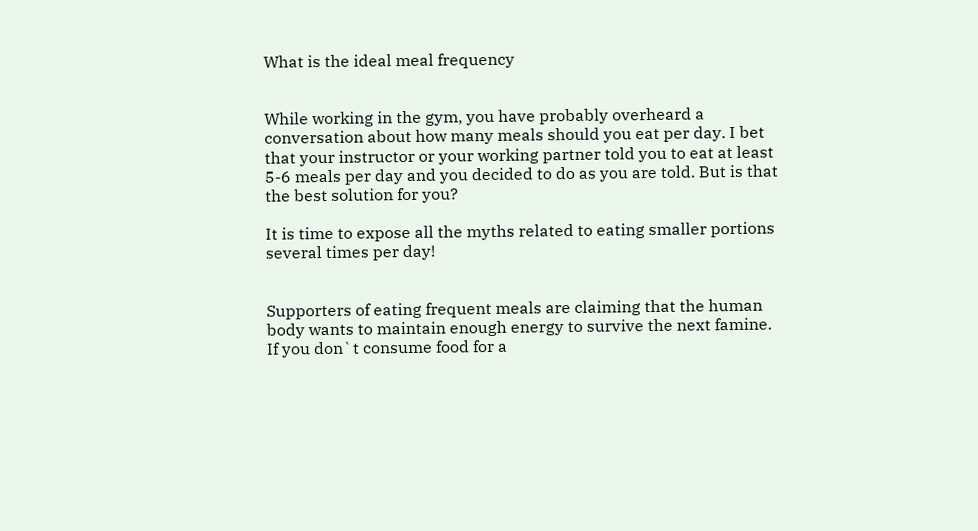What is the ideal meal frequency


While working in the gym, you have probably overheard a conversation about how many meals should you eat per day. I bet that your instructor or your working partner told you to eat at least 5-6 meals per day and you decided to do as you are told. But is that the best solution for you?

It is time to expose all the myths related to eating smaller portions several times per day!


Supporters of eating frequent meals are claiming that the human body wants to maintain enough energy to survive the next famine. If you don`t consume food for a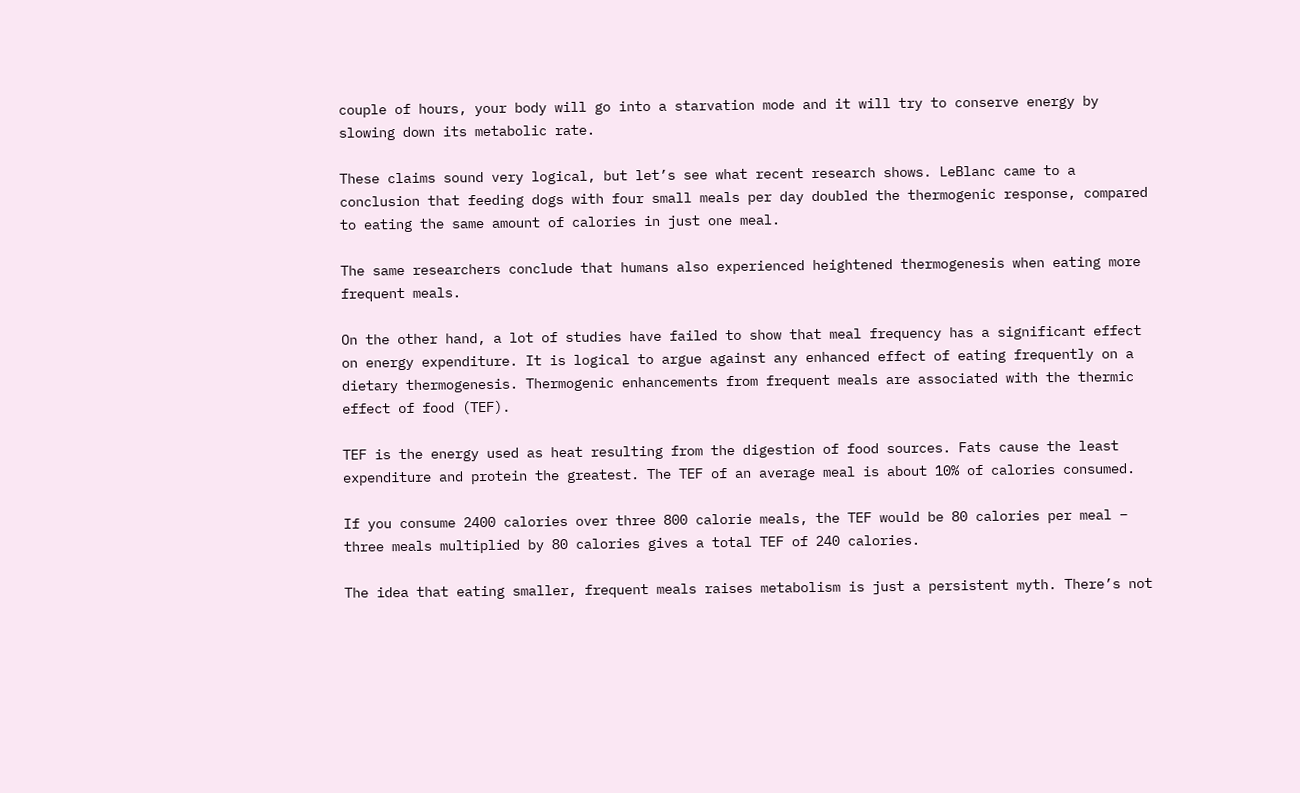couple of hours, your body will go into a starvation mode and it will try to conserve energy by slowing down its metabolic rate.

These claims sound very logical, but let’s see what recent research shows. LeBlanc came to a conclusion that feeding dogs with four small meals per day doubled the thermogenic response, compared to eating the same amount of calories in just one meal.

The same researchers conclude that humans also experienced heightened thermogenesis when eating more frequent meals.

On the other hand, a lot of studies have failed to show that meal frequency has a significant effect on energy expenditure. It is logical to argue against any enhanced effect of eating frequently on a dietary thermogenesis. Thermogenic enhancements from frequent meals are associated with the thermic effect of food (TEF).

TEF is the energy used as heat resulting from the digestion of food sources. Fats cause the least expenditure and protein the greatest. The TEF of an average meal is about 10% of calories consumed.

If you consume 2400 calories over three 800 calorie meals, the TEF would be 80 calories per meal – three meals multiplied by 80 calories gives a total TEF of 240 calories.

The idea that eating smaller, frequent meals raises metabolism is just a persistent myth. There’s not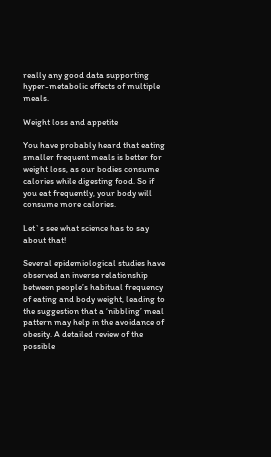really any good data supporting hyper-metabolic effects of multiple meals.

Weight loss and appetite

You have probably heard that eating smaller frequent meals is better for weight loss, as our bodies consume calories while digesting food. So if you eat frequently, your body will consume more calories.

Let`s see what science has to say about that!

Several epidemiological studies have observed an inverse relationship between people’s habitual frequency of eating and body weight, leading to the suggestion that a ‘nibbling’ meal pattern may help in the avoidance of obesity. A detailed review of the possible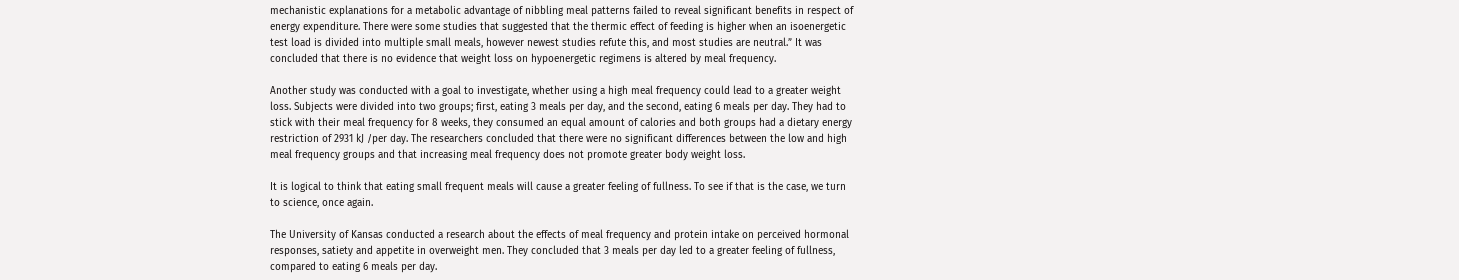mechanistic explanations for a metabolic advantage of nibbling meal patterns failed to reveal significant benefits in respect of energy expenditure. There were some studies that suggested that the thermic effect of feeding is higher when an isoenergetic test load is divided into multiple small meals, however newest studies refute this, and most studies are neutral.” It was concluded that there is no evidence that weight loss on hypoenergetic regimens is altered by meal frequency.

Another study was conducted with a goal to investigate, whether using a high meal frequency could lead to a greater weight loss. Subjects were divided into two groups; first, eating 3 meals per day, and the second, eating 6 meals per day. They had to stick with their meal frequency for 8 weeks, they consumed an equal amount of calories and both groups had a dietary energy restriction of 2931 kJ /per day. The researchers concluded that there were no significant differences between the low and high meal frequency groups and that increasing meal frequency does not promote greater body weight loss.

It is logical to think that eating small frequent meals will cause a greater feeling of fullness. To see if that is the case, we turn to science, once again.

The University of Kansas conducted a research about the effects of meal frequency and protein intake on perceived hormonal responses, satiety and appetite in overweight men. They concluded that 3 meals per day led to a greater feeling of fullness, compared to eating 6 meals per day.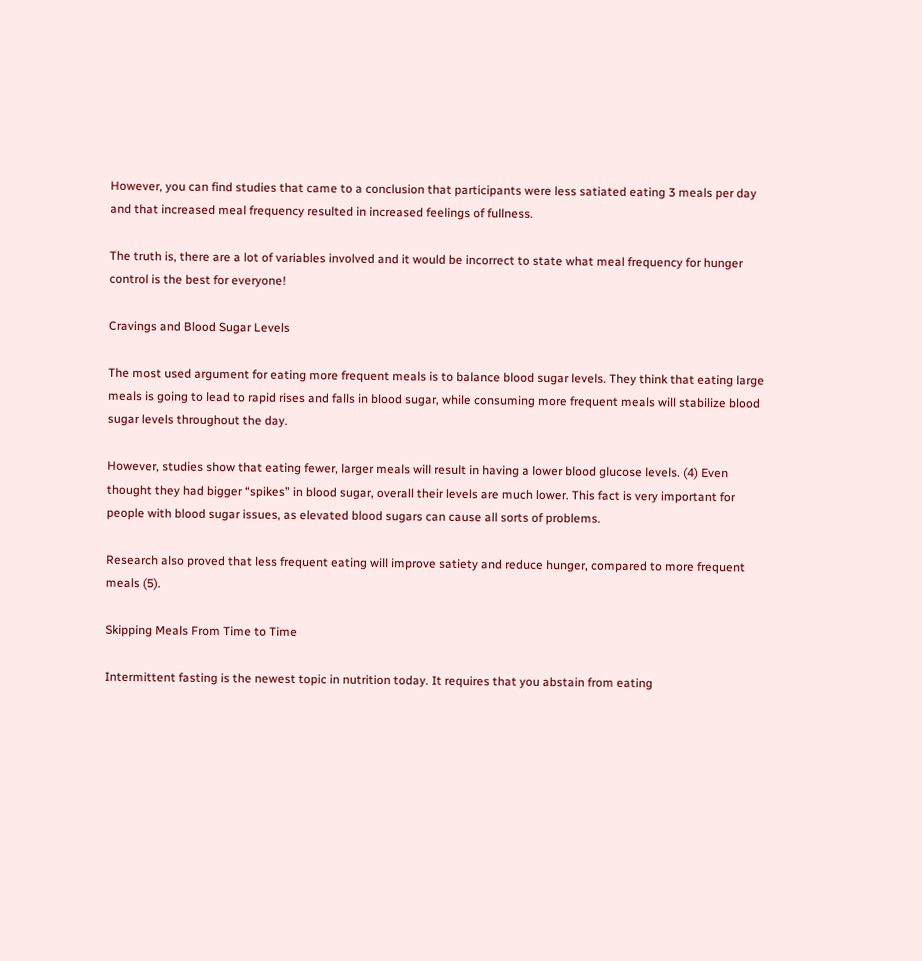However, you can find studies that came to a conclusion that participants were less satiated eating 3 meals per day and that increased meal frequency resulted in increased feelings of fullness.

The truth is, there are a lot of variables involved and it would be incorrect to state what meal frequency for hunger control is the best for everyone!

Cravings and Blood Sugar Levels

The most used argument for eating more frequent meals is to balance blood sugar levels. They think that eating large meals is going to lead to rapid rises and falls in blood sugar, while consuming more frequent meals will stabilize blood sugar levels throughout the day.

However, studies show that eating fewer, larger meals will result in having a lower blood glucose levels. (4) Even thought they had bigger “spikes” in blood sugar, overall their levels are much lower. This fact is very important for people with blood sugar issues, as elevated blood sugars can cause all sorts of problems.

Research also proved that less frequent eating will improve satiety and reduce hunger, compared to more frequent meals (5).

Skipping Meals From Time to Time

Intermittent fasting is the newest topic in nutrition today. It requires that you abstain from eating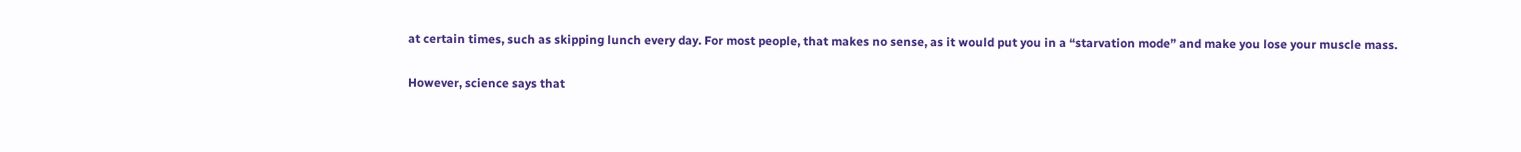at certain times, such as skipping lunch every day. For most people, that makes no sense, as it would put you in a “starvation mode” and make you lose your muscle mass.

However, science says that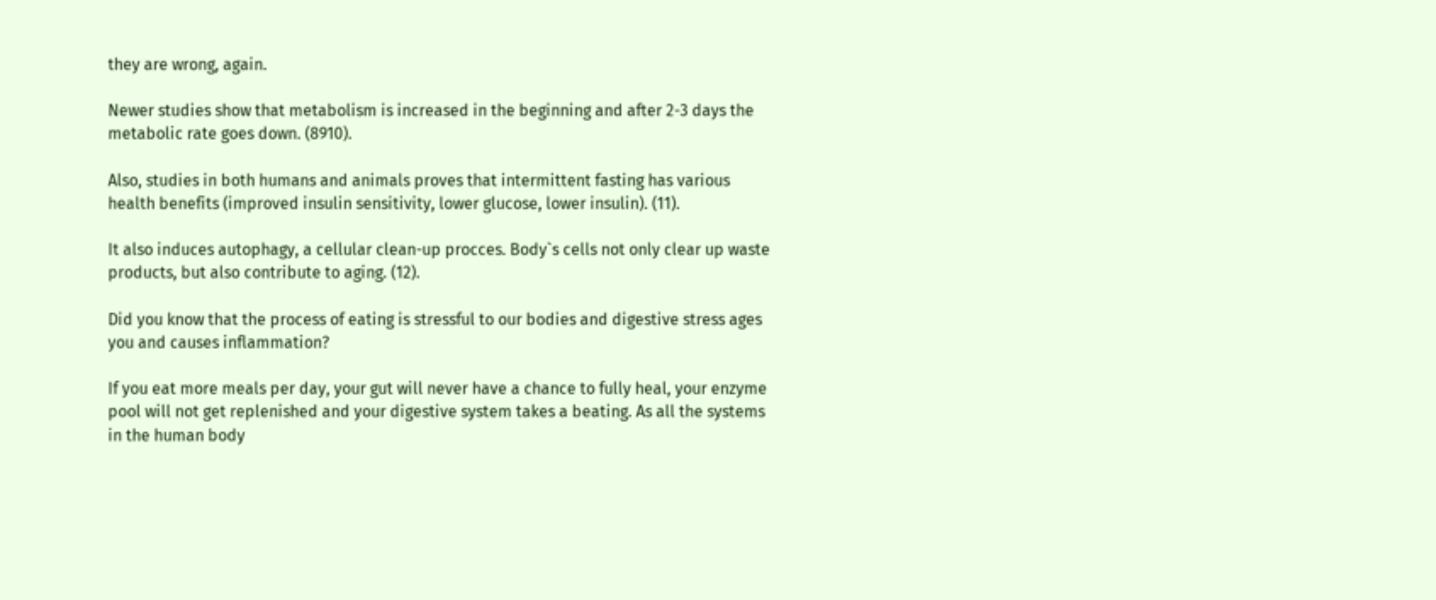they are wrong, again.

Newer studies show that metabolism is increased in the beginning and after 2-3 days the metabolic rate goes down. (8910).

Also, studies in both humans and animals proves that intermittent fasting has various health benefits (improved insulin sensitivity, lower glucose, lower insulin). (11).

It also induces autophagy, a cellular clean-up procces. Body`s cells not only clear up waste products, but also contribute to aging. (12).

Did you know that the process of eating is stressful to our bodies and digestive stress ages you and causes inflammation?

If you eat more meals per day, your gut will never have a chance to fully heal, your enzyme pool will not get replenished and your digestive system takes a beating. As all the systems in the human body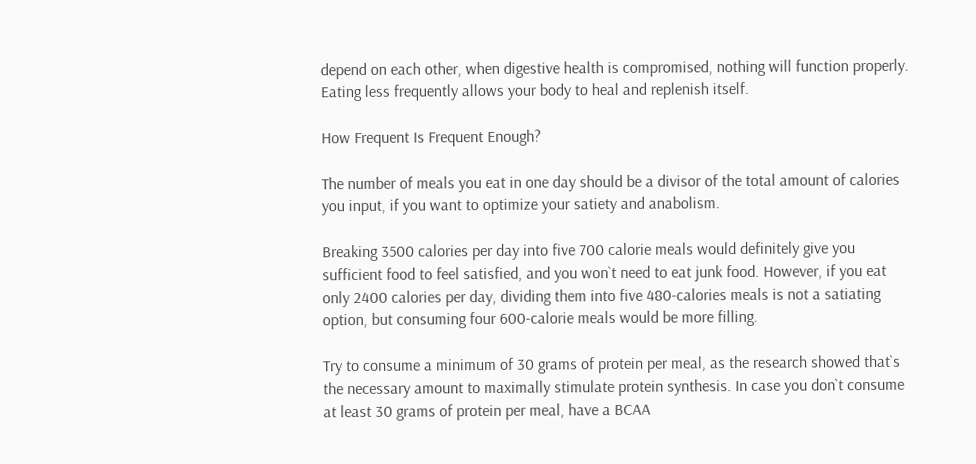depend on each other, when digestive health is compromised, nothing will function properly. Eating less frequently allows your body to heal and replenish itself.

How Frequent Is Frequent Enough?

The number of meals you eat in one day should be a divisor of the total amount of calories you input, if you want to optimize your satiety and anabolism.

Breaking 3500 calories per day into five 700 calorie meals would definitely give you sufficient food to feel satisfied, and you won`t need to eat junk food. However, if you eat only 2400 calories per day, dividing them into five 480-calories meals is not a satiating option, but consuming four 600-calorie meals would be more filling.

Try to consume a minimum of 30 grams of protein per meal, as the research showed that`s the necessary amount to maximally stimulate protein synthesis. In case you don`t consume at least 30 grams of protein per meal, have a BCAA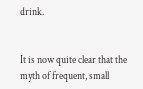drink.


It is now quite clear that the myth of frequent, small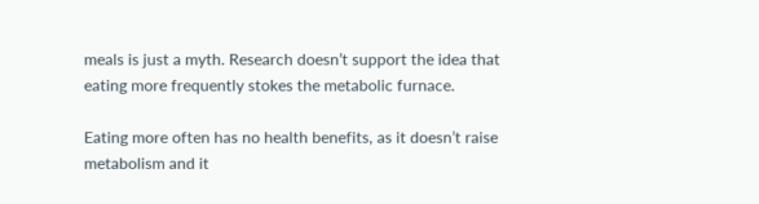meals is just a myth. Research doesn’t support the idea that eating more frequently stokes the metabolic furnace.

Eating more often has no health benefits, as it doesn’t raise metabolism and it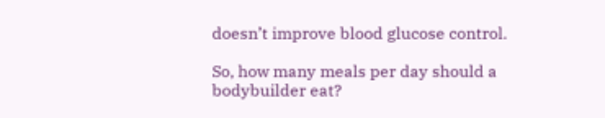doesn’t improve blood glucose control.

So, how many meals per day should a bodybuilder eat?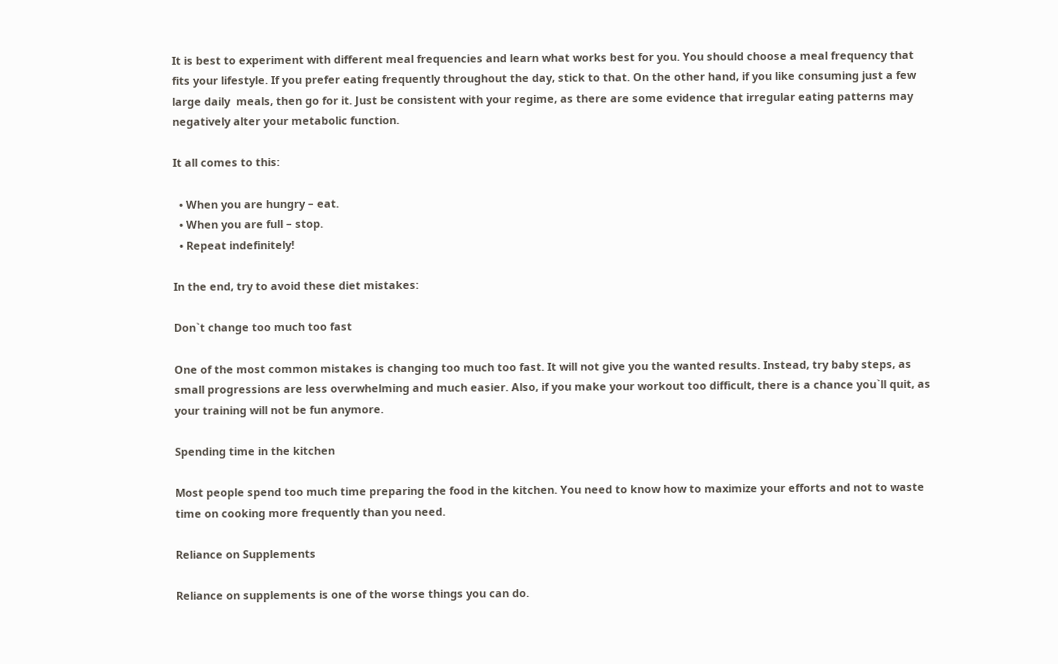It is best to experiment with different meal frequencies and learn what works best for you. You should choose a meal frequency that fits your lifestyle. If you prefer eating frequently throughout the day, stick to that. On the other hand, if you like consuming just a few large daily  meals, then go for it. Just be consistent with your regime, as there are some evidence that irregular eating patterns may negatively alter your metabolic function.

It all comes to this:

  • When you are hungry – eat.
  • When you are full – stop.
  • Repeat indefinitely!

In the end, try to avoid these diet mistakes:

Don`t change too much too fast

One of the most common mistakes is changing too much too fast. It will not give you the wanted results. Instead, try baby steps, as small progressions are less overwhelming and much easier. Also, if you make your workout too difficult, there is a chance you`ll quit, as your training will not be fun anymore.

Spending time in the kitchen

Most people spend too much time preparing the food in the kitchen. You need to know how to maximize your efforts and not to waste time on cooking more frequently than you need.

Reliance on Supplements

Reliance on supplements is one of the worse things you can do.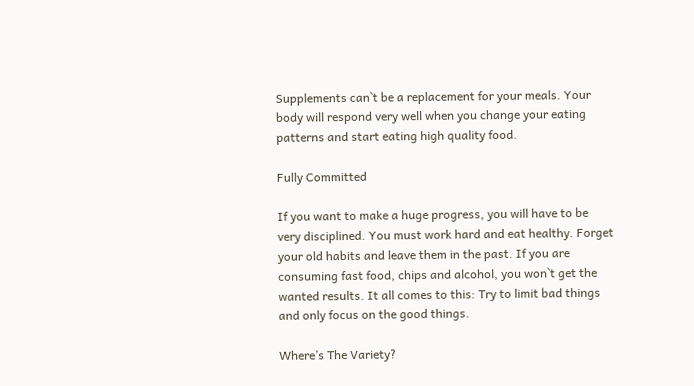Supplements can`t be a replacement for your meals. Your body will respond very well when you change your eating patterns and start eating high quality food.

Fully Committed

If you want to make a huge progress, you will have to be very disciplined. You must work hard and eat healthy. Forget your old habits and leave them in the past. If you are consuming fast food, chips and alcohol, you won`t get the wanted results. It all comes to this: Try to limit bad things and only focus on the good things.

Where’s The Variety?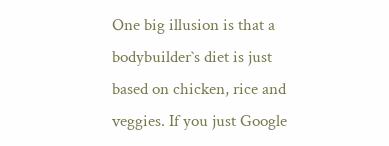One big illusion is that a bodybuilder`s diet is just based on chicken, rice and veggies. If you just Google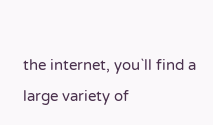the internet, you`ll find a large variety of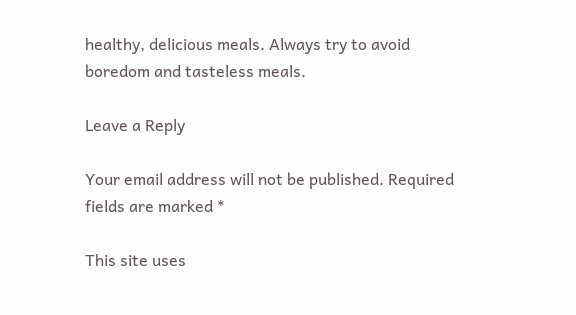healthy, delicious meals. Always try to avoid boredom and tasteless meals.

Leave a Reply

Your email address will not be published. Required fields are marked *

This site uses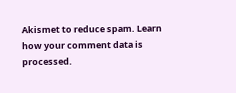Akismet to reduce spam. Learn how your comment data is processed.